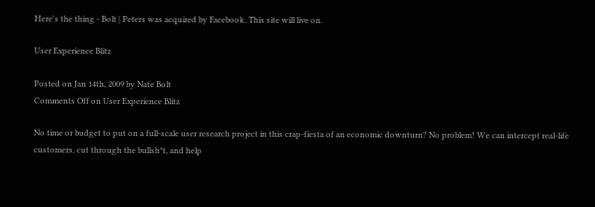Here's the thing - Bolt | Peters was acquired by Facebook. This site will live on.

User Experience Blitz

Posted on Jan 14th, 2009 by Nate Bolt
Comments Off on User Experience Blitz

No time or budget to put on a full-scale user research project in this crap-fiesta of an economic downturn? No problem! We can intercept real-life customers, cut through the bullsh*t, and help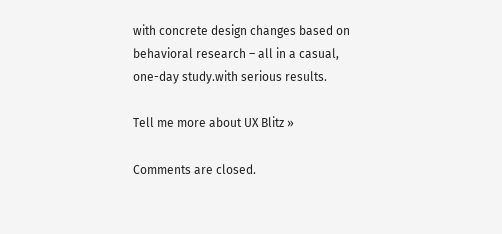with concrete design changes based on behavioral research – all in a casual, one-day study.with serious results.

Tell me more about UX Blitz »

Comments are closed.